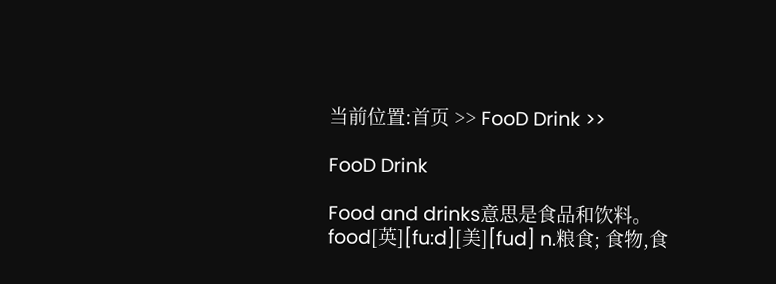当前位置:首页 >> FooD Drink >>

FooD Drink

Food and drinks意思是食品和饮料。 food[英][fu:d][美][fud] n.粮食; 食物,食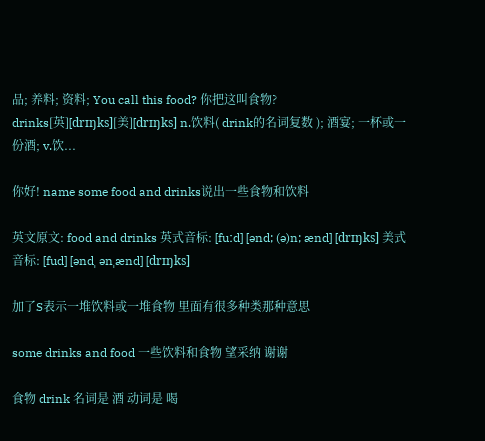品; 养料; 资料; You call this food? 你把这叫食物? drinks[英][drɪŋks][美][drɪŋks] n.饮料( drink的名词复数 ); 酒宴; 一杯或一份酒; v.饮...

你好! name some food and drinks说出一些食物和饮料

英文原文: food and drinks 英式音标: [fuːd] [ənd; (ə)n; ænd] [drɪŋks] 美式音标: [fud] [əndˌ ənˌænd] [drɪŋks]

加了S表示一堆饮料或一堆食物 里面有很多种类那种意思

some drinks and food 一些饮料和食物 望采纳 谢谢

食物 drink 名词是 酒 动词是 喝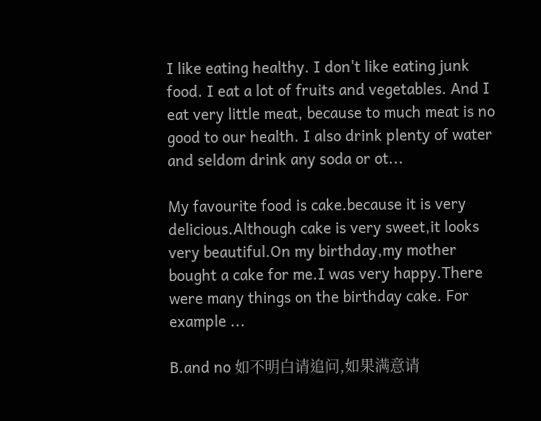I like eating healthy. I don't like eating junk food. I eat a lot of fruits and vegetables. And I eat very little meat, because to much meat is no good to our health. I also drink plenty of water and seldom drink any soda or ot...

My favourite food is cake.because it is very delicious.Although cake is very sweet,it looks very beautiful.On my birthday,my mother bought a cake for me.I was very happy.There were many things on the birthday cake. For example ...

B.and no 如不明白请追问,如果满意请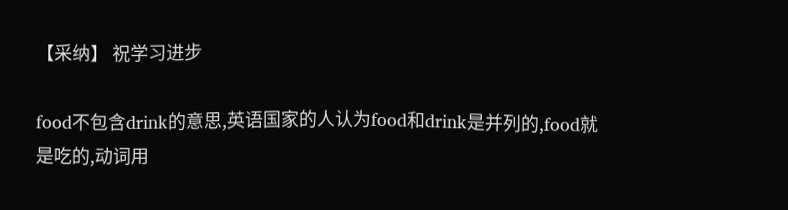【采纳】 祝学习进步

food不包含drink的意思,英语国家的人认为food和drink是并列的,food就是吃的,动词用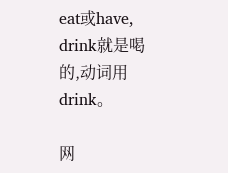eat或have, drink就是喝的,动词用drink。

网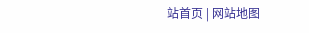站首页 | 网站地图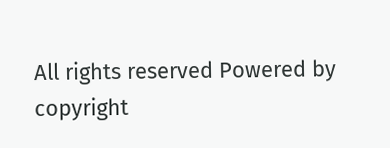All rights reserved Powered by
copyright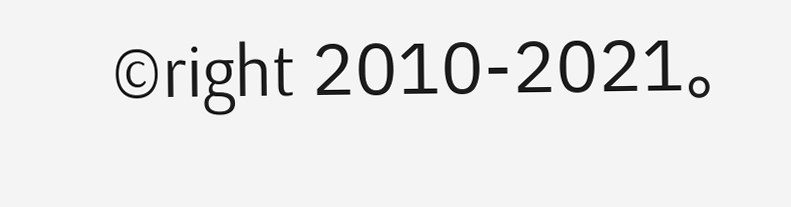©right 2010-2021。